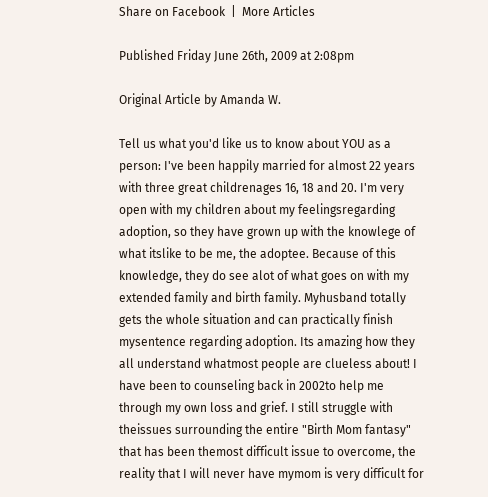Share on Facebook  |  More Articles

Published Friday June 26th, 2009 at 2:08pm

Original Article by Amanda W.

Tell us what you'd like us to know about YOU as a person: I've been happily married for almost 22 years with three great childrenages 16, 18 and 20. I'm very open with my children about my feelingsregarding adoption, so they have grown up with the knowlege of what itslike to be me, the adoptee. Because of this knowledge, they do see alot of what goes on with my extended family and birth family. Myhusband totally gets the whole situation and can practically finish mysentence regarding adoption. Its amazing how they all understand whatmost people are clueless about! I have been to counseling back in 2002to help me through my own loss and grief. I still struggle with theissues surrounding the entire "Birth Mom fantasy" that has been themost difficult issue to overcome, the reality that I will never have mymom is very difficult for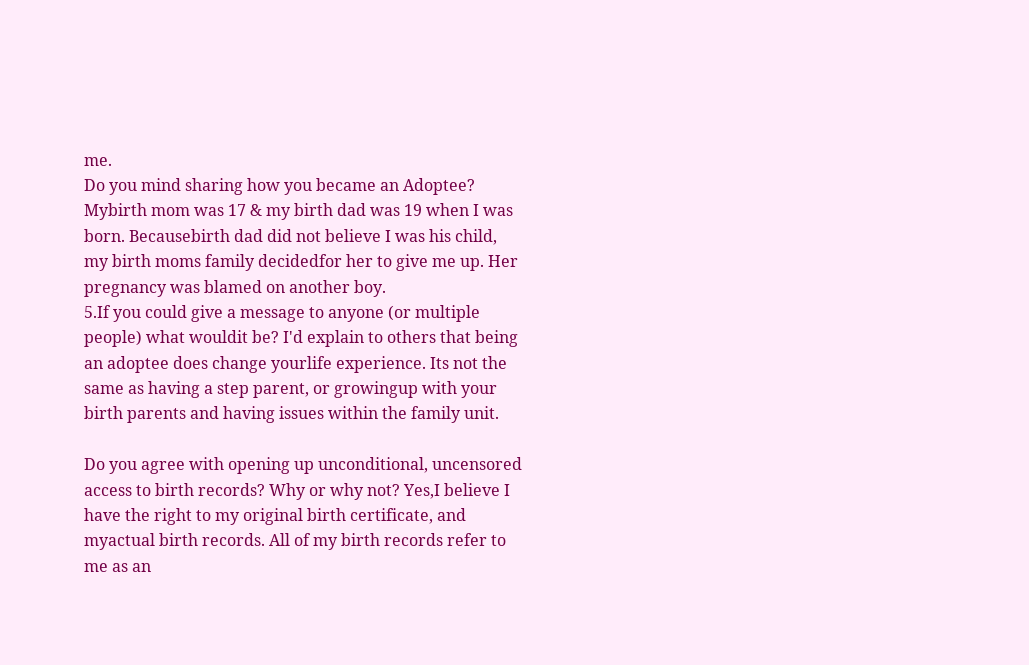me.
Do you mind sharing how you became an Adoptee? Mybirth mom was 17 & my birth dad was 19 when I was born. Becausebirth dad did not believe I was his child, my birth moms family decidedfor her to give me up. Her pregnancy was blamed on another boy.
5.If you could give a message to anyone (or multiple people) what wouldit be? I'd explain to others that being an adoptee does change yourlife experience. Its not the same as having a step parent, or growingup with your birth parents and having issues within the family unit.

Do you agree with opening up unconditional, uncensored access to birth records? Why or why not? Yes,I believe I have the right to my original birth certificate, and myactual birth records. All of my birth records refer to me as an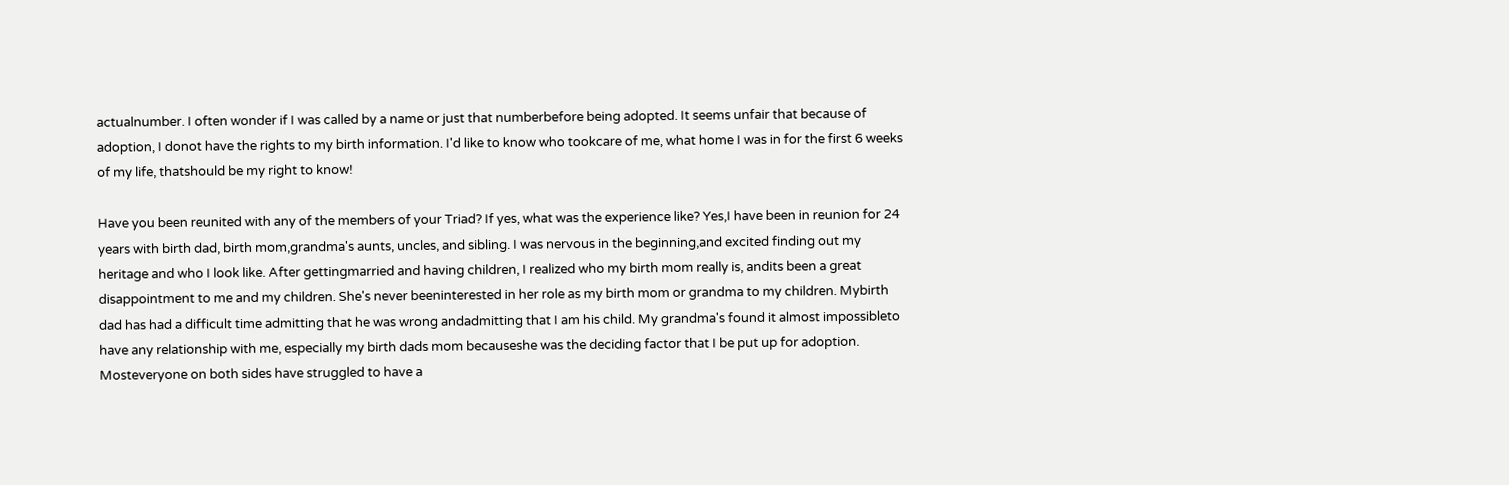actualnumber. I often wonder if I was called by a name or just that numberbefore being adopted. It seems unfair that because of adoption, I donot have the rights to my birth information. I'd like to know who tookcare of me, what home I was in for the first 6 weeks of my life, thatshould be my right to know!

Have you been reunited with any of the members of your Triad? If yes, what was the experience like? Yes,I have been in reunion for 24 years with birth dad, birth mom,grandma's aunts, uncles, and sibling. I was nervous in the beginning,and excited finding out my heritage and who I look like. After gettingmarried and having children, I realized who my birth mom really is, andits been a great disappointment to me and my children. She's never beeninterested in her role as my birth mom or grandma to my children. Mybirth dad has had a difficult time admitting that he was wrong andadmitting that I am his child. My grandma's found it almost impossibleto have any relationship with me, especially my birth dads mom becauseshe was the deciding factor that I be put up for adoption. Mosteveryone on both sides have struggled to have a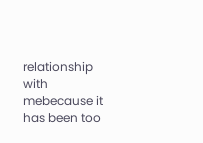relationship with mebecause it has been too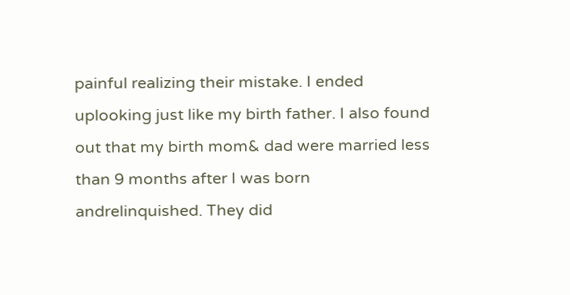painful realizing their mistake. I ended uplooking just like my birth father. I also found out that my birth mom& dad were married less than 9 months after I was born andrelinquished. They did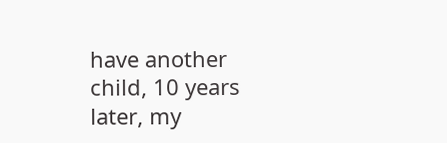have another child, 10 years later, my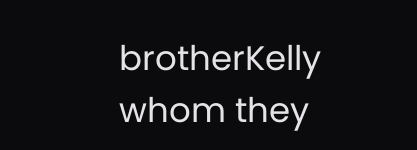brotherKelly whom they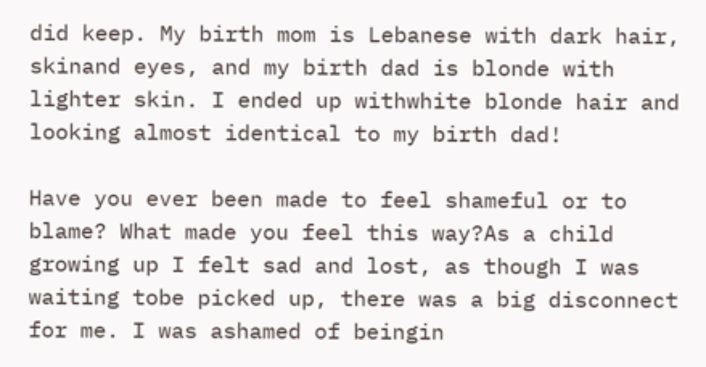did keep. My birth mom is Lebanese with dark hair, skinand eyes, and my birth dad is blonde with lighter skin. I ended up withwhite blonde hair and looking almost identical to my birth dad!

Have you ever been made to feel shameful or to blame? What made you feel this way?As a child growing up I felt sad and lost, as though I was waiting tobe picked up, there was a big disconnect for me. I was ashamed of beingin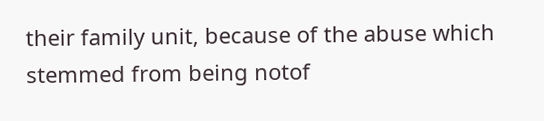their family unit, because of the abuse which stemmed from being notof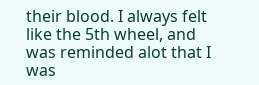their blood. I always felt like the 5th wheel, and was reminded alot that I was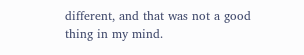different, and that was not a good thing in my mind.